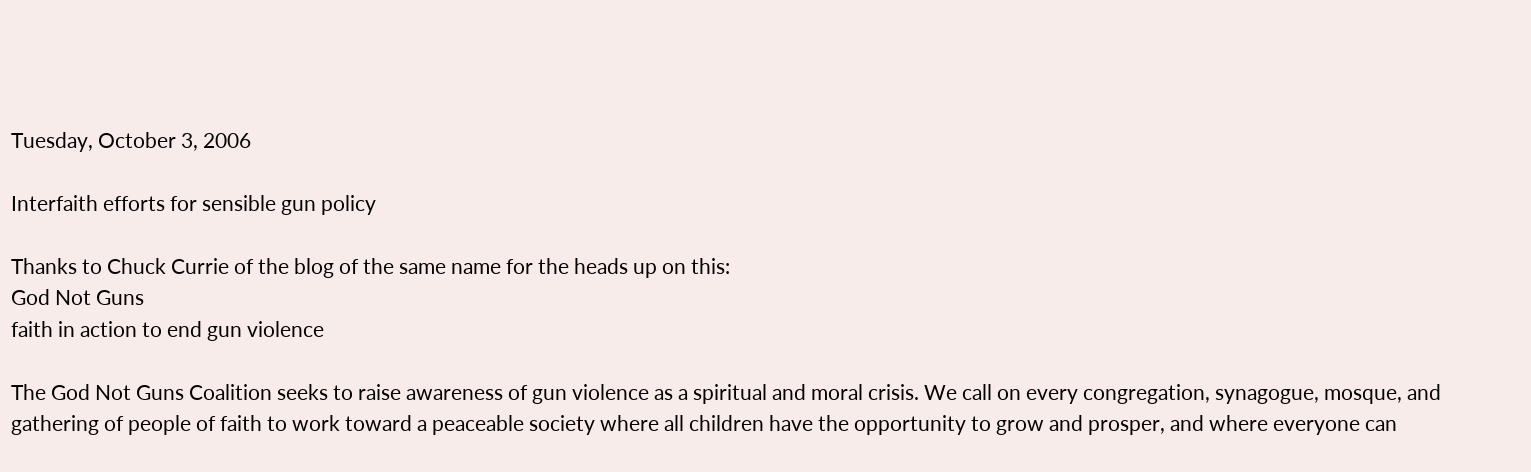Tuesday, October 3, 2006

Interfaith efforts for sensible gun policy

Thanks to Chuck Currie of the blog of the same name for the heads up on this:
God Not Guns
faith in action to end gun violence

The God Not Guns Coalition seeks to raise awareness of gun violence as a spiritual and moral crisis. We call on every congregation, synagogue, mosque, and gathering of people of faith to work toward a peaceable society where all children have the opportunity to grow and prosper, and where everyone can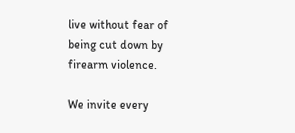live without fear of being cut down by firearm violence.

We invite every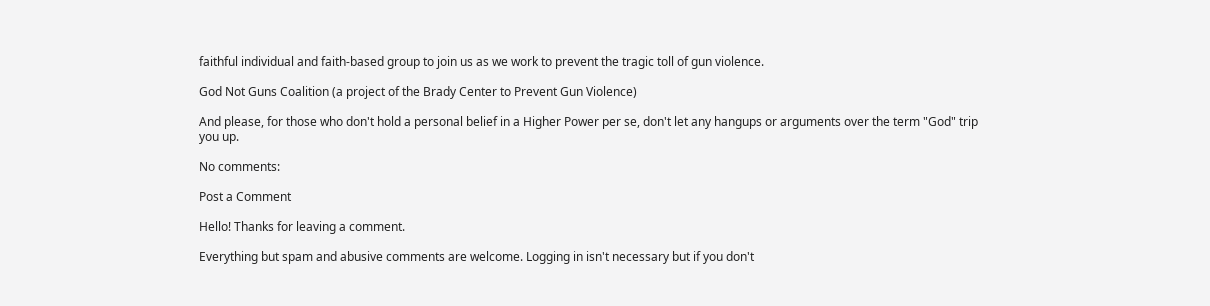faithful individual and faith-based group to join us as we work to prevent the tragic toll of gun violence.

God Not Guns Coalition (a project of the Brady Center to Prevent Gun Violence)

And please, for those who don't hold a personal belief in a Higher Power per se, don't let any hangups or arguments over the term "God" trip you up.

No comments:

Post a Comment

Hello! Thanks for leaving a comment.

Everything but spam and abusive comments are welcome. Logging in isn't necessary but if you don't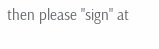then please "sign" at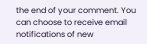the end of your comment. You can choose to receive email notifications of new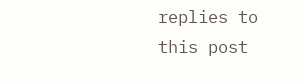replies to this post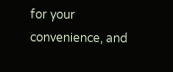for your convenience, and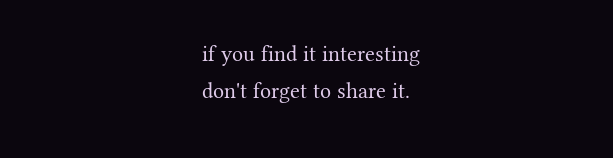if you find it interesting don't forget to share it.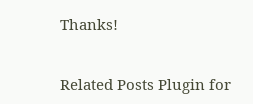Thanks!


Related Posts Plugin for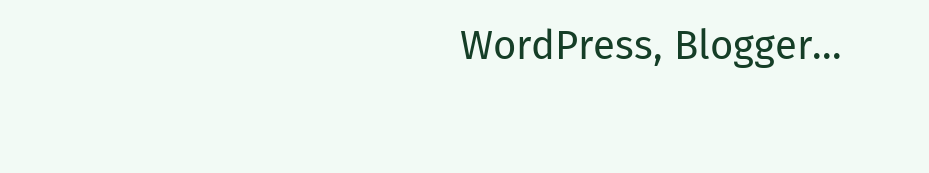WordPress, Blogger...